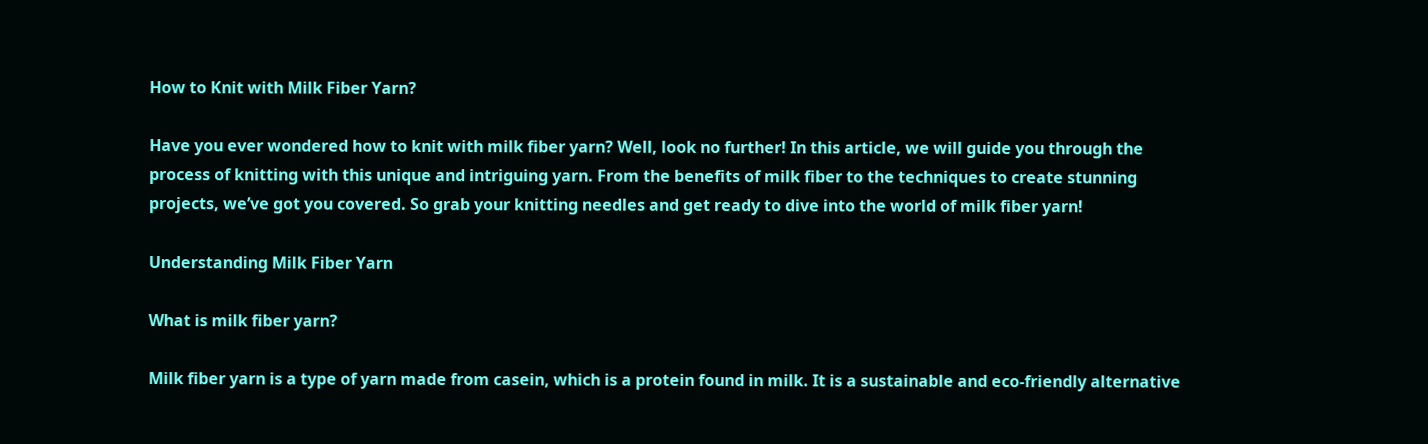How to Knit with Milk Fiber Yarn?

Have you ever wondered how to knit with milk fiber yarn? Well, look no further! In this article, we will guide you through the process of knitting with this unique and intriguing yarn. From the benefits of milk fiber to the techniques to create stunning projects, we’ve got you covered. So grab your knitting needles and get ready to dive into the world of milk fiber yarn!

Understanding Milk Fiber Yarn

What is milk fiber yarn?

Milk fiber yarn is a type of yarn made from casein, which is a protein found in milk. It is a sustainable and eco-friendly alternative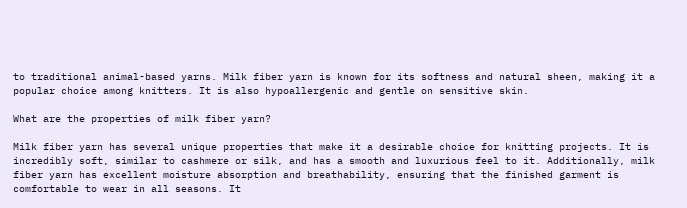to traditional animal-based yarns. Milk fiber yarn is known for its softness and natural sheen, making it a popular choice among knitters. It is also hypoallergenic and gentle on sensitive skin.

What are the properties of milk fiber yarn?

Milk fiber yarn has several unique properties that make it a desirable choice for knitting projects. It is incredibly soft, similar to cashmere or silk, and has a smooth and luxurious feel to it. Additionally, milk fiber yarn has excellent moisture absorption and breathability, ensuring that the finished garment is comfortable to wear in all seasons. It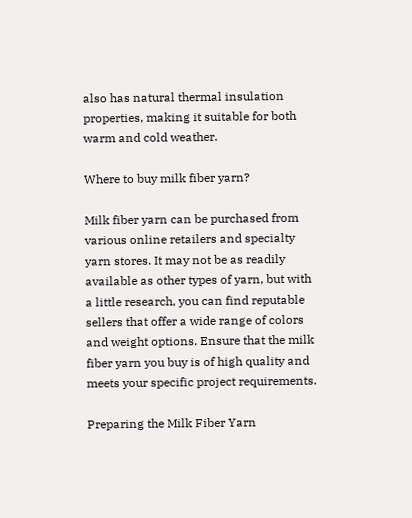also has natural thermal insulation properties, making it suitable for both warm and cold weather.

Where to buy milk fiber yarn?

Milk fiber yarn can be purchased from various online retailers and specialty yarn stores. It may not be as readily available as other types of yarn, but with a little research, you can find reputable sellers that offer a wide range of colors and weight options. Ensure that the milk fiber yarn you buy is of high quality and meets your specific project requirements.

Preparing the Milk Fiber Yarn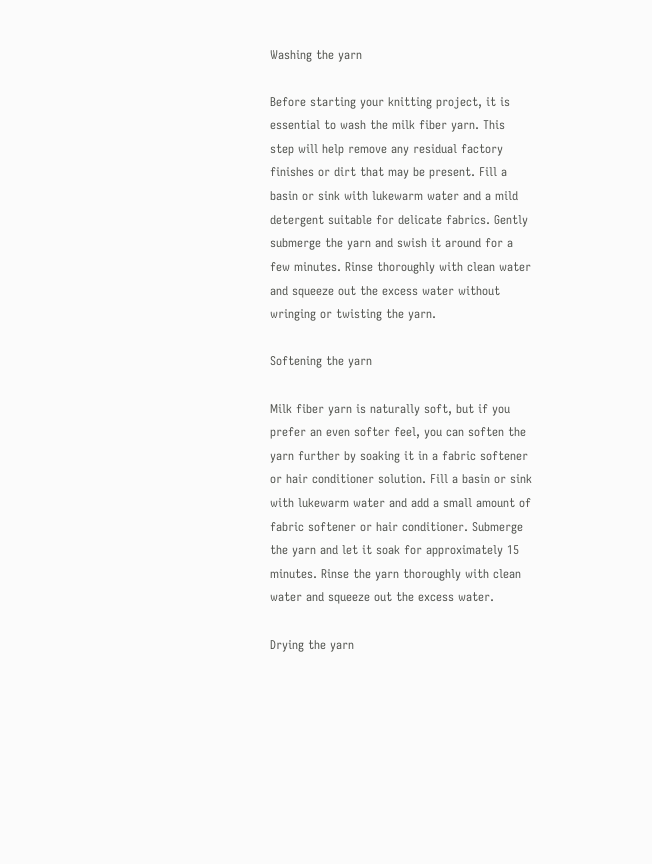Washing the yarn

Before starting your knitting project, it is essential to wash the milk fiber yarn. This step will help remove any residual factory finishes or dirt that may be present. Fill a basin or sink with lukewarm water and a mild detergent suitable for delicate fabrics. Gently submerge the yarn and swish it around for a few minutes. Rinse thoroughly with clean water and squeeze out the excess water without wringing or twisting the yarn.

Softening the yarn

Milk fiber yarn is naturally soft, but if you prefer an even softer feel, you can soften the yarn further by soaking it in a fabric softener or hair conditioner solution. Fill a basin or sink with lukewarm water and add a small amount of fabric softener or hair conditioner. Submerge the yarn and let it soak for approximately 15 minutes. Rinse the yarn thoroughly with clean water and squeeze out the excess water.

Drying the yarn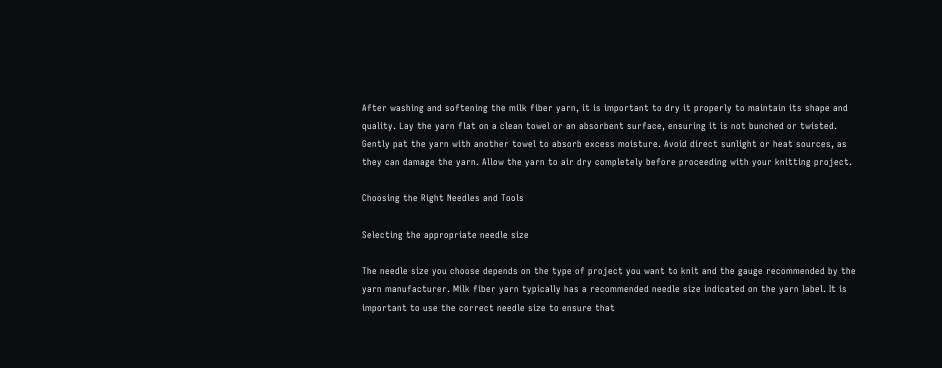After washing and softening the milk fiber yarn, it is important to dry it properly to maintain its shape and quality. Lay the yarn flat on a clean towel or an absorbent surface, ensuring it is not bunched or twisted. Gently pat the yarn with another towel to absorb excess moisture. Avoid direct sunlight or heat sources, as they can damage the yarn. Allow the yarn to air dry completely before proceeding with your knitting project.

Choosing the Right Needles and Tools

Selecting the appropriate needle size

The needle size you choose depends on the type of project you want to knit and the gauge recommended by the yarn manufacturer. Milk fiber yarn typically has a recommended needle size indicated on the yarn label. It is important to use the correct needle size to ensure that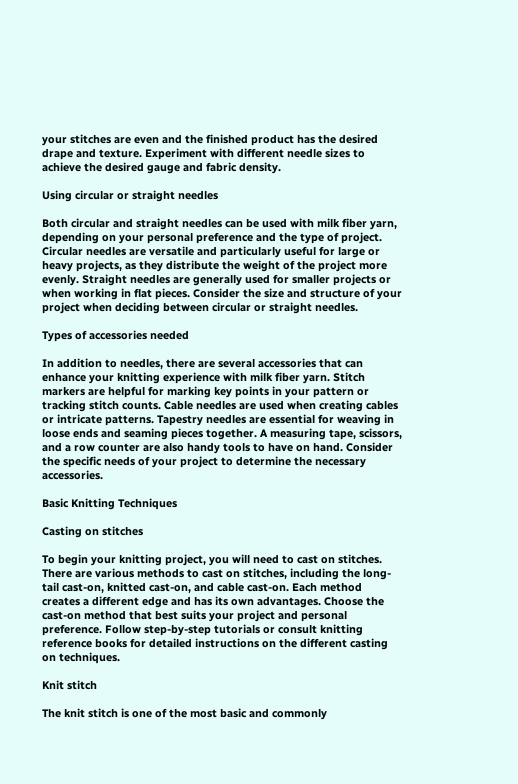your stitches are even and the finished product has the desired drape and texture. Experiment with different needle sizes to achieve the desired gauge and fabric density.

Using circular or straight needles

Both circular and straight needles can be used with milk fiber yarn, depending on your personal preference and the type of project. Circular needles are versatile and particularly useful for large or heavy projects, as they distribute the weight of the project more evenly. Straight needles are generally used for smaller projects or when working in flat pieces. Consider the size and structure of your project when deciding between circular or straight needles.

Types of accessories needed

In addition to needles, there are several accessories that can enhance your knitting experience with milk fiber yarn. Stitch markers are helpful for marking key points in your pattern or tracking stitch counts. Cable needles are used when creating cables or intricate patterns. Tapestry needles are essential for weaving in loose ends and seaming pieces together. A measuring tape, scissors, and a row counter are also handy tools to have on hand. Consider the specific needs of your project to determine the necessary accessories.

Basic Knitting Techniques

Casting on stitches

To begin your knitting project, you will need to cast on stitches. There are various methods to cast on stitches, including the long-tail cast-on, knitted cast-on, and cable cast-on. Each method creates a different edge and has its own advantages. Choose the cast-on method that best suits your project and personal preference. Follow step-by-step tutorials or consult knitting reference books for detailed instructions on the different casting on techniques.

Knit stitch

The knit stitch is one of the most basic and commonly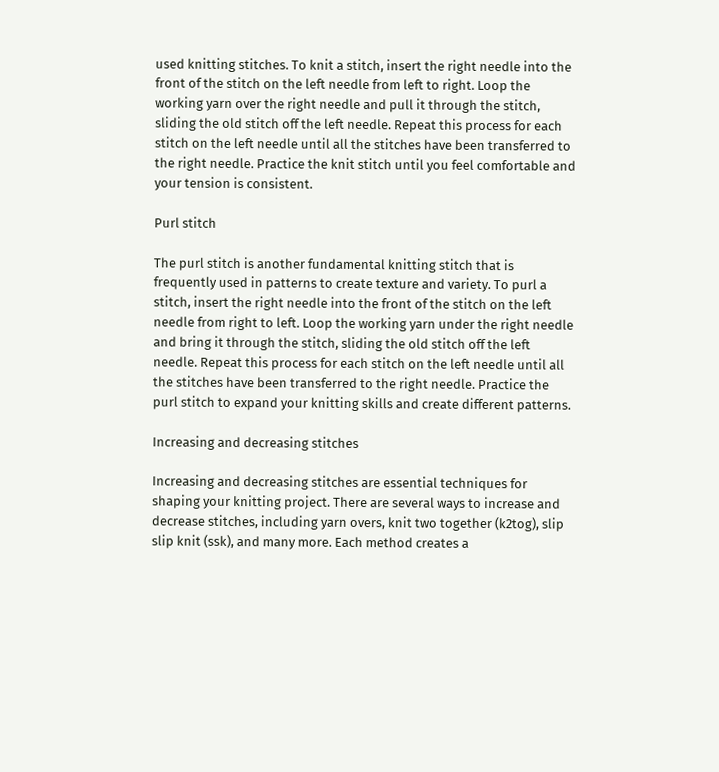used knitting stitches. To knit a stitch, insert the right needle into the front of the stitch on the left needle from left to right. Loop the working yarn over the right needle and pull it through the stitch, sliding the old stitch off the left needle. Repeat this process for each stitch on the left needle until all the stitches have been transferred to the right needle. Practice the knit stitch until you feel comfortable and your tension is consistent.

Purl stitch

The purl stitch is another fundamental knitting stitch that is frequently used in patterns to create texture and variety. To purl a stitch, insert the right needle into the front of the stitch on the left needle from right to left. Loop the working yarn under the right needle and bring it through the stitch, sliding the old stitch off the left needle. Repeat this process for each stitch on the left needle until all the stitches have been transferred to the right needle. Practice the purl stitch to expand your knitting skills and create different patterns.

Increasing and decreasing stitches

Increasing and decreasing stitches are essential techniques for shaping your knitting project. There are several ways to increase and decrease stitches, including yarn overs, knit two together (k2tog), slip slip knit (ssk), and many more. Each method creates a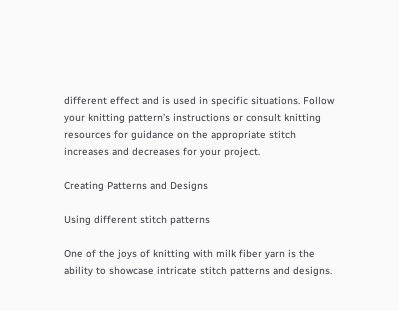different effect and is used in specific situations. Follow your knitting pattern’s instructions or consult knitting resources for guidance on the appropriate stitch increases and decreases for your project.

Creating Patterns and Designs

Using different stitch patterns

One of the joys of knitting with milk fiber yarn is the ability to showcase intricate stitch patterns and designs.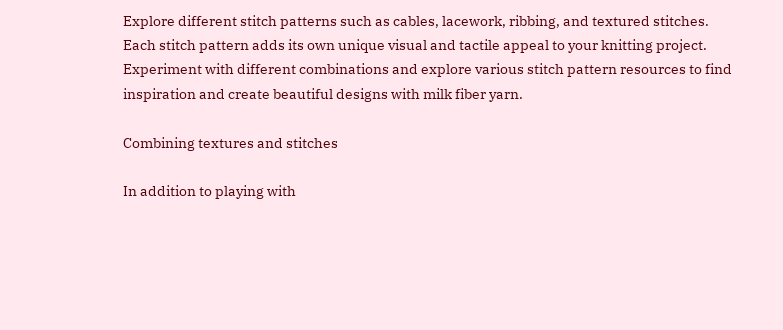Explore different stitch patterns such as cables, lacework, ribbing, and textured stitches. Each stitch pattern adds its own unique visual and tactile appeal to your knitting project. Experiment with different combinations and explore various stitch pattern resources to find inspiration and create beautiful designs with milk fiber yarn.

Combining textures and stitches

In addition to playing with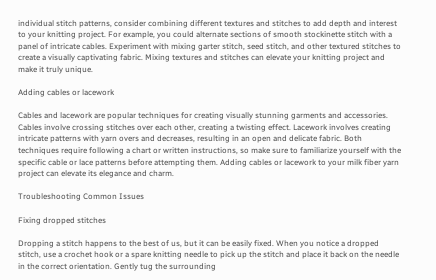individual stitch patterns, consider combining different textures and stitches to add depth and interest to your knitting project. For example, you could alternate sections of smooth stockinette stitch with a panel of intricate cables. Experiment with mixing garter stitch, seed stitch, and other textured stitches to create a visually captivating fabric. Mixing textures and stitches can elevate your knitting project and make it truly unique.

Adding cables or lacework

Cables and lacework are popular techniques for creating visually stunning garments and accessories. Cables involve crossing stitches over each other, creating a twisting effect. Lacework involves creating intricate patterns with yarn overs and decreases, resulting in an open and delicate fabric. Both techniques require following a chart or written instructions, so make sure to familiarize yourself with the specific cable or lace patterns before attempting them. Adding cables or lacework to your milk fiber yarn project can elevate its elegance and charm.

Troubleshooting Common Issues

Fixing dropped stitches

Dropping a stitch happens to the best of us, but it can be easily fixed. When you notice a dropped stitch, use a crochet hook or a spare knitting needle to pick up the stitch and place it back on the needle in the correct orientation. Gently tug the surrounding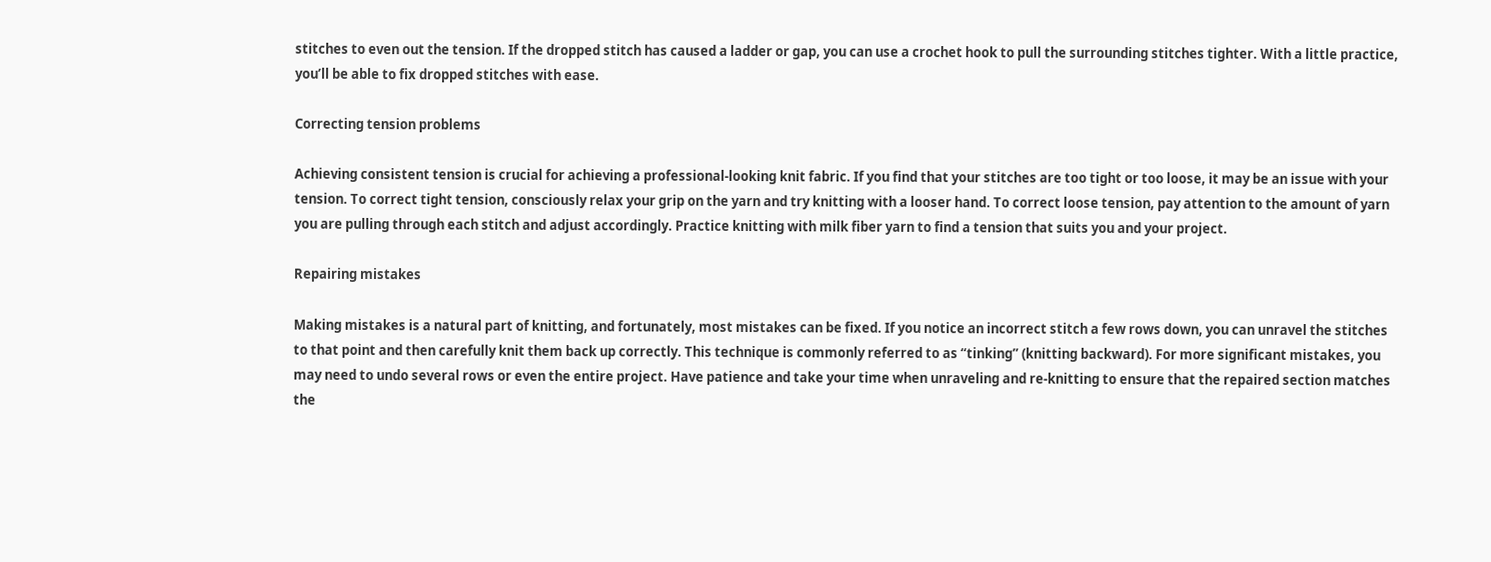stitches to even out the tension. If the dropped stitch has caused a ladder or gap, you can use a crochet hook to pull the surrounding stitches tighter. With a little practice, you’ll be able to fix dropped stitches with ease.

Correcting tension problems

Achieving consistent tension is crucial for achieving a professional-looking knit fabric. If you find that your stitches are too tight or too loose, it may be an issue with your tension. To correct tight tension, consciously relax your grip on the yarn and try knitting with a looser hand. To correct loose tension, pay attention to the amount of yarn you are pulling through each stitch and adjust accordingly. Practice knitting with milk fiber yarn to find a tension that suits you and your project.

Repairing mistakes

Making mistakes is a natural part of knitting, and fortunately, most mistakes can be fixed. If you notice an incorrect stitch a few rows down, you can unravel the stitches to that point and then carefully knit them back up correctly. This technique is commonly referred to as “tinking” (knitting backward). For more significant mistakes, you may need to undo several rows or even the entire project. Have patience and take your time when unraveling and re-knitting to ensure that the repaired section matches the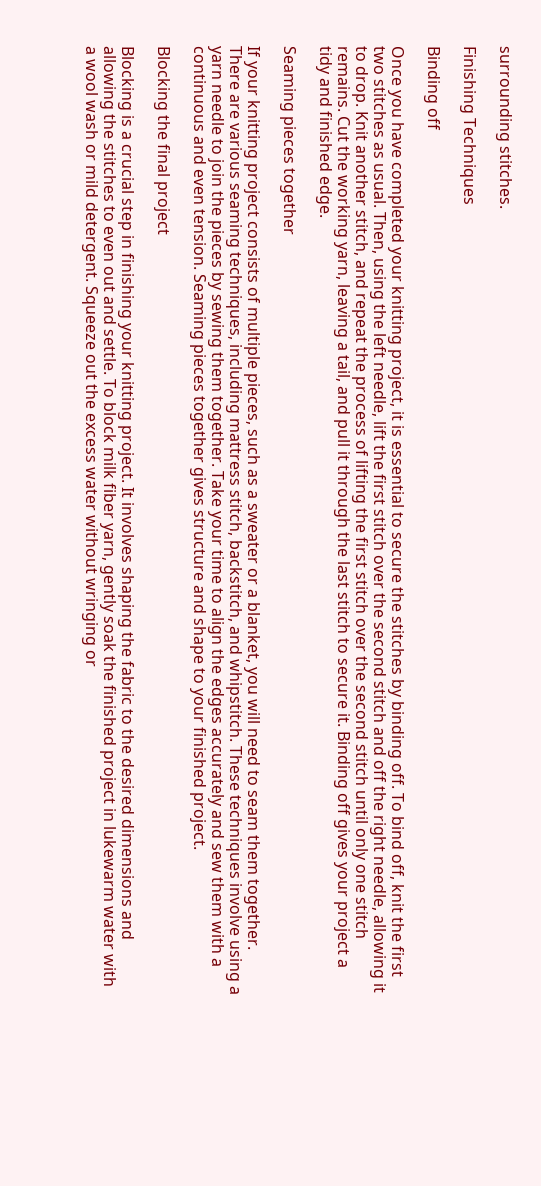surrounding stitches.

Finishing Techniques

Binding off

Once you have completed your knitting project, it is essential to secure the stitches by binding off. To bind off, knit the first two stitches as usual. Then, using the left needle, lift the first stitch over the second stitch and off the right needle, allowing it to drop. Knit another stitch, and repeat the process of lifting the first stitch over the second stitch until only one stitch remains. Cut the working yarn, leaving a tail, and pull it through the last stitch to secure it. Binding off gives your project a tidy and finished edge.

Seaming pieces together

If your knitting project consists of multiple pieces, such as a sweater or a blanket, you will need to seam them together. There are various seaming techniques, including mattress stitch, backstitch, and whipstitch. These techniques involve using a yarn needle to join the pieces by sewing them together. Take your time to align the edges accurately and sew them with a continuous and even tension. Seaming pieces together gives structure and shape to your finished project.

Blocking the final project

Blocking is a crucial step in finishing your knitting project. It involves shaping the fabric to the desired dimensions and allowing the stitches to even out and settle. To block milk fiber yarn, gently soak the finished project in lukewarm water with a wool wash or mild detergent. Squeeze out the excess water without wringing or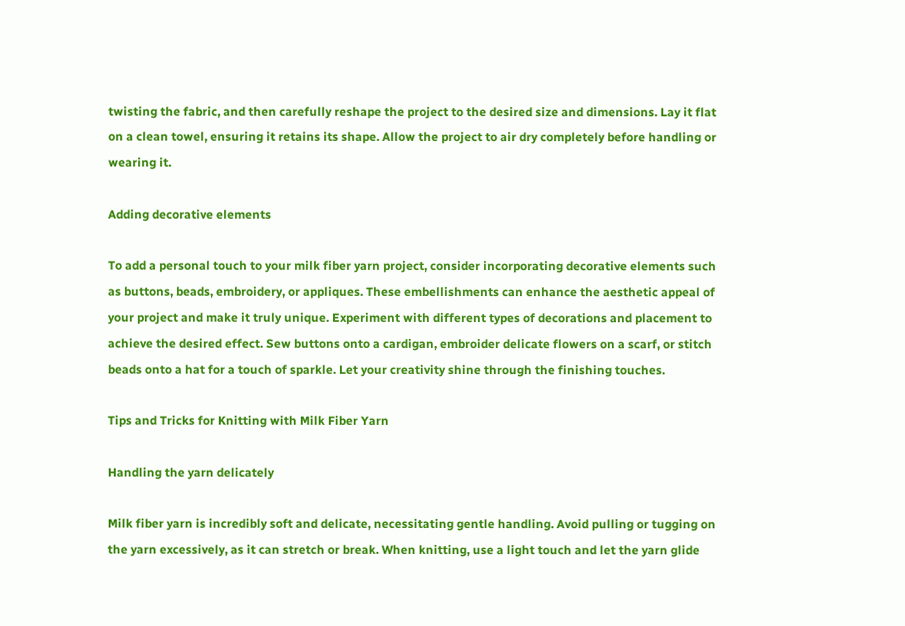twisting the fabric, and then carefully reshape the project to the desired size and dimensions. Lay it flat on a clean towel, ensuring it retains its shape. Allow the project to air dry completely before handling or wearing it.

Adding decorative elements

To add a personal touch to your milk fiber yarn project, consider incorporating decorative elements such as buttons, beads, embroidery, or appliques. These embellishments can enhance the aesthetic appeal of your project and make it truly unique. Experiment with different types of decorations and placement to achieve the desired effect. Sew buttons onto a cardigan, embroider delicate flowers on a scarf, or stitch beads onto a hat for a touch of sparkle. Let your creativity shine through the finishing touches.

Tips and Tricks for Knitting with Milk Fiber Yarn

Handling the yarn delicately

Milk fiber yarn is incredibly soft and delicate, necessitating gentle handling. Avoid pulling or tugging on the yarn excessively, as it can stretch or break. When knitting, use a light touch and let the yarn glide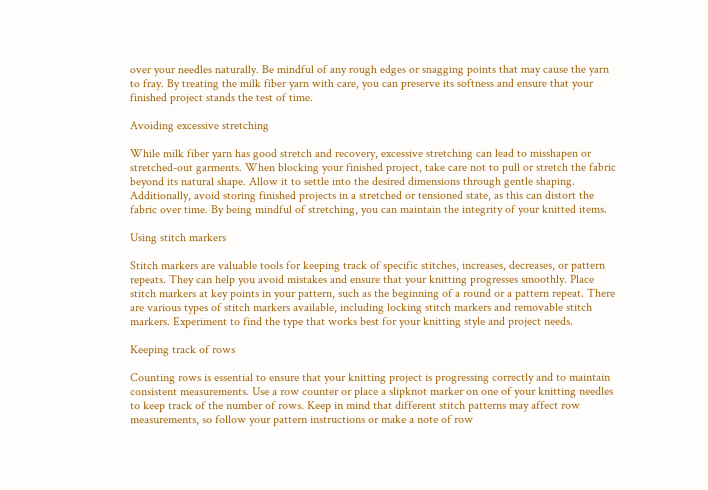over your needles naturally. Be mindful of any rough edges or snagging points that may cause the yarn to fray. By treating the milk fiber yarn with care, you can preserve its softness and ensure that your finished project stands the test of time.

Avoiding excessive stretching

While milk fiber yarn has good stretch and recovery, excessive stretching can lead to misshapen or stretched-out garments. When blocking your finished project, take care not to pull or stretch the fabric beyond its natural shape. Allow it to settle into the desired dimensions through gentle shaping. Additionally, avoid storing finished projects in a stretched or tensioned state, as this can distort the fabric over time. By being mindful of stretching, you can maintain the integrity of your knitted items.

Using stitch markers

Stitch markers are valuable tools for keeping track of specific stitches, increases, decreases, or pattern repeats. They can help you avoid mistakes and ensure that your knitting progresses smoothly. Place stitch markers at key points in your pattern, such as the beginning of a round or a pattern repeat. There are various types of stitch markers available, including locking stitch markers and removable stitch markers. Experiment to find the type that works best for your knitting style and project needs.

Keeping track of rows

Counting rows is essential to ensure that your knitting project is progressing correctly and to maintain consistent measurements. Use a row counter or place a slipknot marker on one of your knitting needles to keep track of the number of rows. Keep in mind that different stitch patterns may affect row measurements, so follow your pattern instructions or make a note of row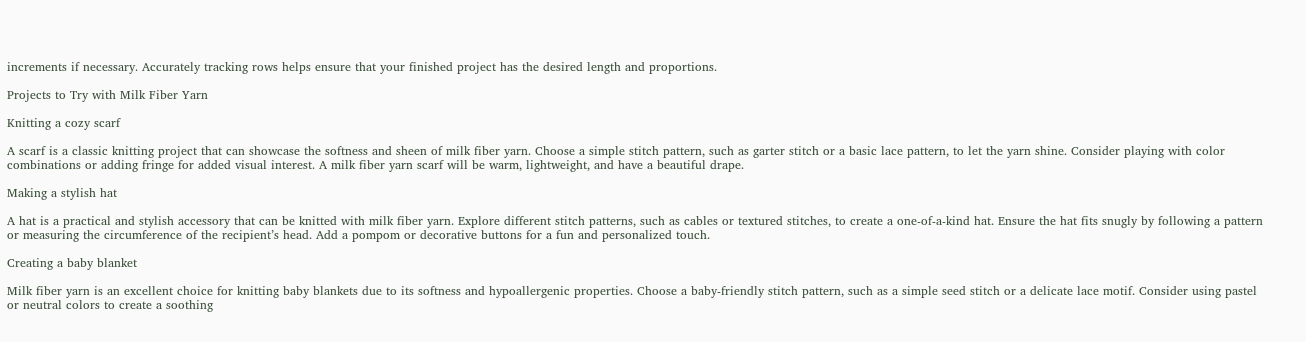increments if necessary. Accurately tracking rows helps ensure that your finished project has the desired length and proportions.

Projects to Try with Milk Fiber Yarn

Knitting a cozy scarf

A scarf is a classic knitting project that can showcase the softness and sheen of milk fiber yarn. Choose a simple stitch pattern, such as garter stitch or a basic lace pattern, to let the yarn shine. Consider playing with color combinations or adding fringe for added visual interest. A milk fiber yarn scarf will be warm, lightweight, and have a beautiful drape.

Making a stylish hat

A hat is a practical and stylish accessory that can be knitted with milk fiber yarn. Explore different stitch patterns, such as cables or textured stitches, to create a one-of-a-kind hat. Ensure the hat fits snugly by following a pattern or measuring the circumference of the recipient’s head. Add a pompom or decorative buttons for a fun and personalized touch.

Creating a baby blanket

Milk fiber yarn is an excellent choice for knitting baby blankets due to its softness and hypoallergenic properties. Choose a baby-friendly stitch pattern, such as a simple seed stitch or a delicate lace motif. Consider using pastel or neutral colors to create a soothing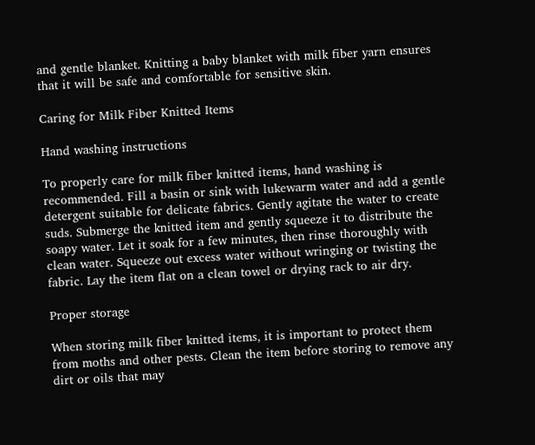and gentle blanket. Knitting a baby blanket with milk fiber yarn ensures that it will be safe and comfortable for sensitive skin.

Caring for Milk Fiber Knitted Items

Hand washing instructions

To properly care for milk fiber knitted items, hand washing is recommended. Fill a basin or sink with lukewarm water and add a gentle detergent suitable for delicate fabrics. Gently agitate the water to create suds. Submerge the knitted item and gently squeeze it to distribute the soapy water. Let it soak for a few minutes, then rinse thoroughly with clean water. Squeeze out excess water without wringing or twisting the fabric. Lay the item flat on a clean towel or drying rack to air dry.

Proper storage

When storing milk fiber knitted items, it is important to protect them from moths and other pests. Clean the item before storing to remove any dirt or oils that may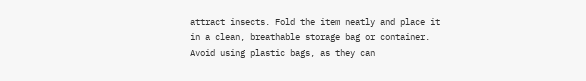attract insects. Fold the item neatly and place it in a clean, breathable storage bag or container. Avoid using plastic bags, as they can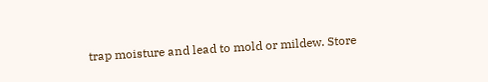trap moisture and lead to mold or mildew. Store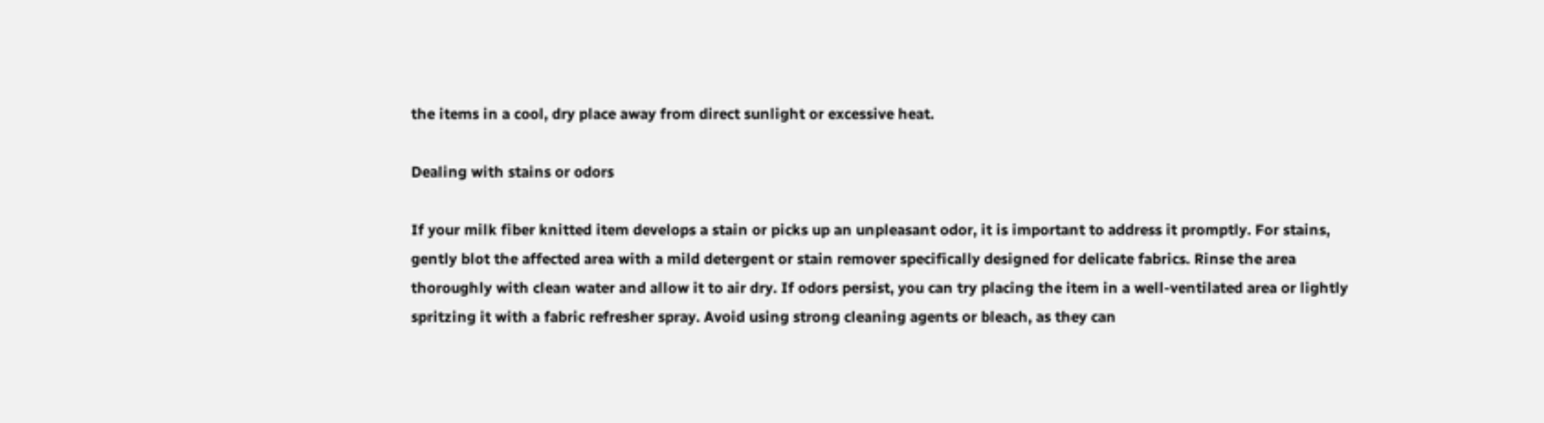the items in a cool, dry place away from direct sunlight or excessive heat.

Dealing with stains or odors

If your milk fiber knitted item develops a stain or picks up an unpleasant odor, it is important to address it promptly. For stains, gently blot the affected area with a mild detergent or stain remover specifically designed for delicate fabrics. Rinse the area thoroughly with clean water and allow it to air dry. If odors persist, you can try placing the item in a well-ventilated area or lightly spritzing it with a fabric refresher spray. Avoid using strong cleaning agents or bleach, as they can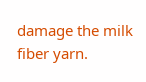damage the milk fiber yarn.